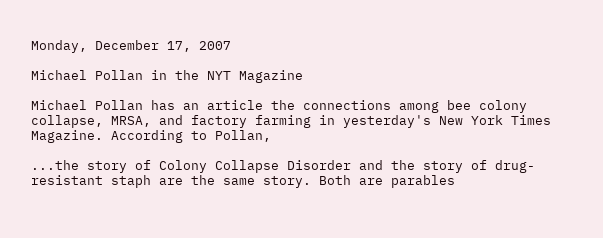Monday, December 17, 2007

Michael Pollan in the NYT Magazine

Michael Pollan has an article the connections among bee colony collapse, MRSA, and factory farming in yesterday's New York Times Magazine. According to Pollan,

...the story of Colony Collapse Disorder and the story of drug-resistant staph are the same story. Both are parables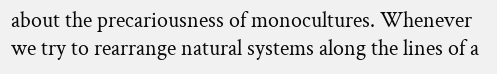about the precariousness of monocultures. Whenever we try to rearrange natural systems along the lines of a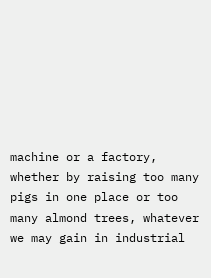machine or a factory, whether by raising too many pigs in one place or too many almond trees, whatever we may gain in industrial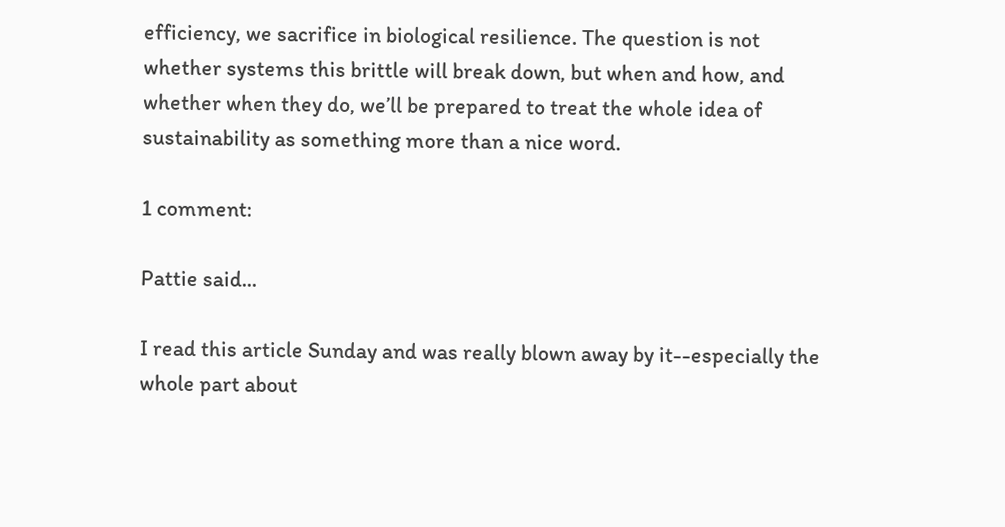efficiency, we sacrifice in biological resilience. The question is not whether systems this brittle will break down, but when and how, and whether when they do, we’ll be prepared to treat the whole idea of sustainability as something more than a nice word.

1 comment:

Pattie said...

I read this article Sunday and was really blown away by it--especially the whole part about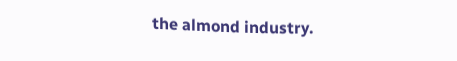the almond industry.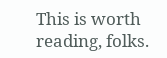This is worth reading, folks.